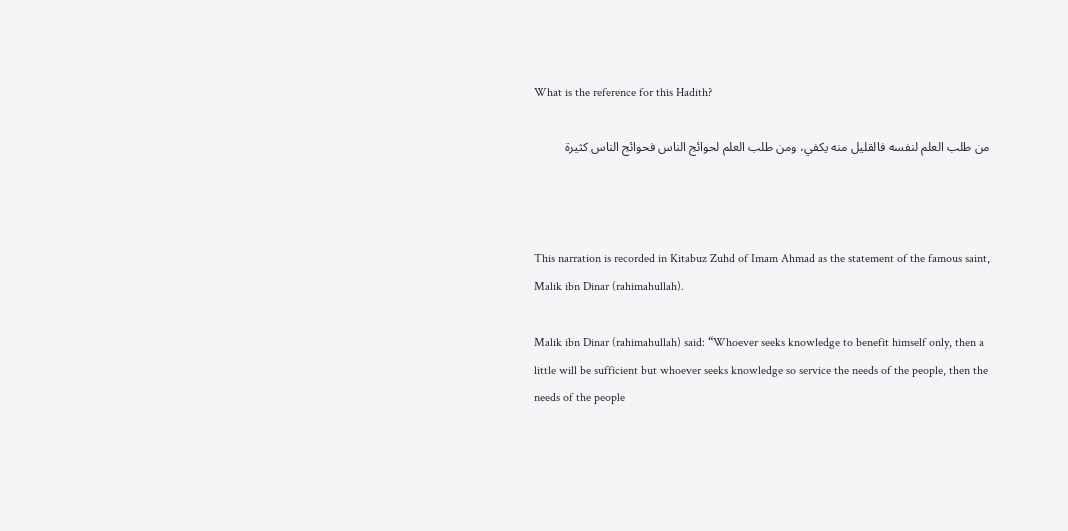What is the reference for this Hadith?

من طلب العلم لنفسه فالقليل منه يكفي، ومن طلب العلم لحوائج الناس فحوائج الناس كثيرة



This narration is recorded in Kitabuz Zuhd of Imam Ahmad as the statement of the famous saint, Malik ibn Dinar (rahimahullah).

Malik ibn Dinar (rahimahullah) said: “Whoever seeks knowledge to benefit himself only, then a little will be sufficient but whoever seeks knowledge so service the needs of the people, then the needs of the people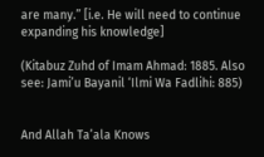are many.” [i.e. He will need to continue expanding his knowledge]

(Kitabuz Zuhd of Imam Ahmad: 1885. Also see: Jami’u Bayanil ‘Ilmi Wa Fadlihi: 885)


And Allah Ta’ala Knows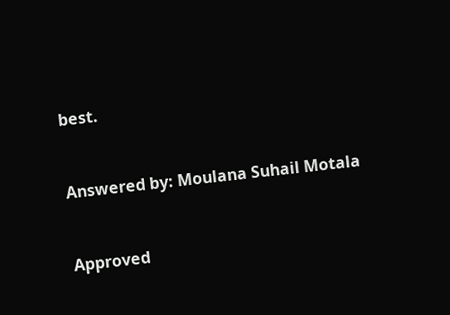best.


Answered by: Moulana Suhail Motala


Approved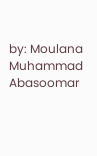by: Moulana Muhammad Abasoomar